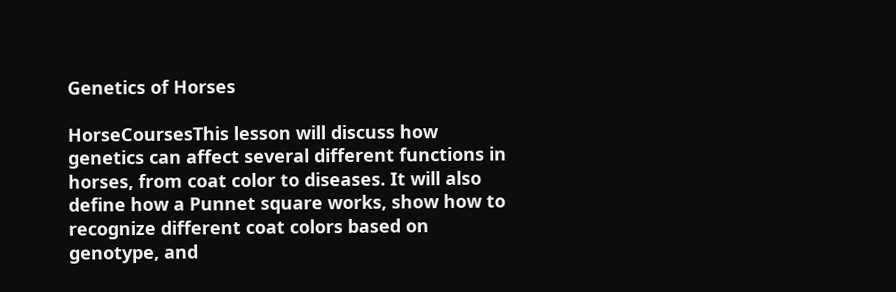Genetics of Horses

HorseCoursesThis lesson will discuss how genetics can affect several different functions in horses, from coat color to diseases. It will also define how a Punnet square works, show how to recognize different coat colors based on genotype, and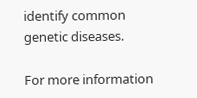identify common genetic diseases.

For more information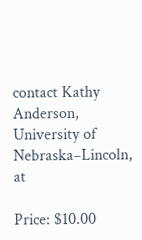contact Kathy Anderson, University of Nebraska–Lincoln, at

Price: $10.00